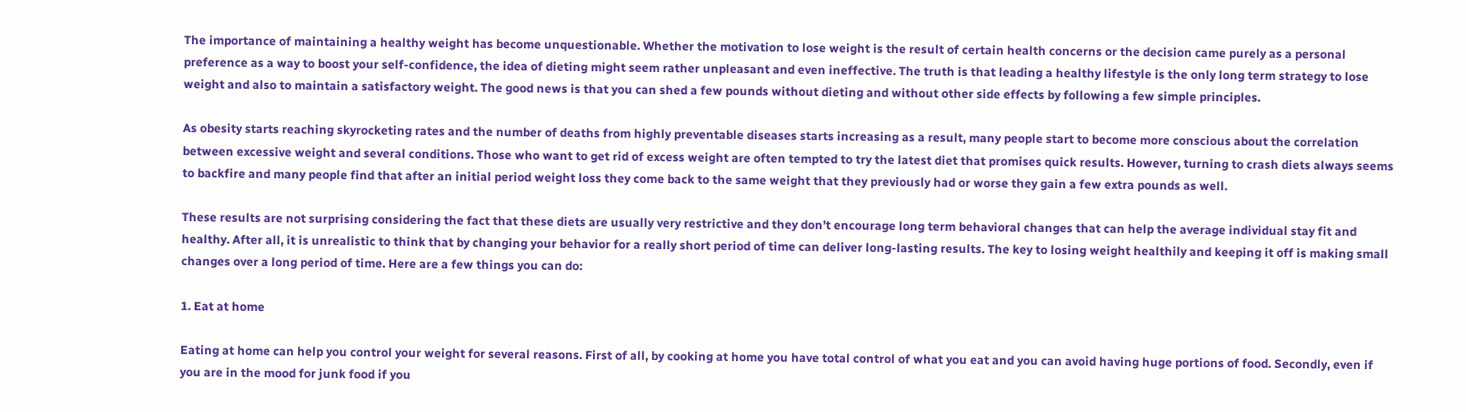The importance of maintaining a healthy weight has become unquestionable. Whether the motivation to lose weight is the result of certain health concerns or the decision came purely as a personal preference as a way to boost your self-confidence, the idea of dieting might seem rather unpleasant and even ineffective. The truth is that leading a healthy lifestyle is the only long term strategy to lose weight and also to maintain a satisfactory weight. The good news is that you can shed a few pounds without dieting and without other side effects by following a few simple principles.

As obesity starts reaching skyrocketing rates and the number of deaths from highly preventable diseases starts increasing as a result, many people start to become more conscious about the correlation between excessive weight and several conditions. Those who want to get rid of excess weight are often tempted to try the latest diet that promises quick results. However, turning to crash diets always seems to backfire and many people find that after an initial period weight loss they come back to the same weight that they previously had or worse they gain a few extra pounds as well.

These results are not surprising considering the fact that these diets are usually very restrictive and they don’t encourage long term behavioral changes that can help the average individual stay fit and healthy. After all, it is unrealistic to think that by changing your behavior for a really short period of time can deliver long-lasting results. The key to losing weight healthily and keeping it off is making small changes over a long period of time. Here are a few things you can do:

1. Eat at home

Eating at home can help you control your weight for several reasons. First of all, by cooking at home you have total control of what you eat and you can avoid having huge portions of food. Secondly, even if you are in the mood for junk food if you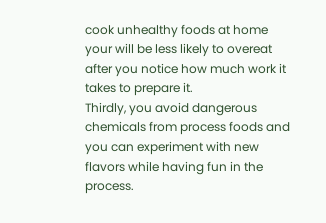cook unhealthy foods at home your will be less likely to overeat after you notice how much work it takes to prepare it.
Thirdly, you avoid dangerous chemicals from process foods and you can experiment with new flavors while having fun in the process.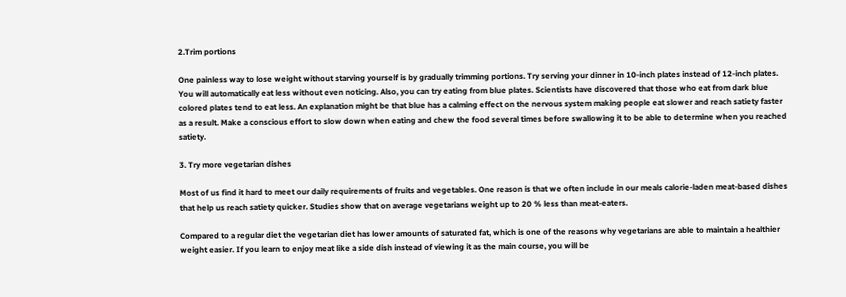2.Trim portions

One painless way to lose weight without starving yourself is by gradually trimming portions. Try serving your dinner in 10-inch plates instead of 12-inch plates. You will automatically eat less without even noticing. Also, you can try eating from blue plates. Scientists have discovered that those who eat from dark blue colored plates tend to eat less. An explanation might be that blue has a calming effect on the nervous system making people eat slower and reach satiety faster as a result. Make a conscious effort to slow down when eating and chew the food several times before swallowing it to be able to determine when you reached satiety.

3. Try more vegetarian dishes

Most of us find it hard to meet our daily requirements of fruits and vegetables. One reason is that we often include in our meals calorie-laden meat-based dishes that help us reach satiety quicker. Studies show that on average vegetarians weight up to 20 % less than meat-eaters.

Compared to a regular diet the vegetarian diet has lower amounts of saturated fat, which is one of the reasons why vegetarians are able to maintain a healthier weight easier. If you learn to enjoy meat like a side dish instead of viewing it as the main course, you will be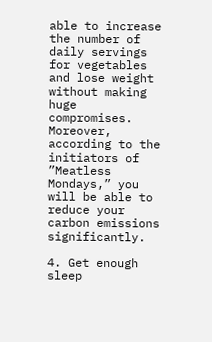able to increase the number of daily servings for vegetables and lose weight without making huge compromises. Moreover, according to the initiators of ”Meatless Mondays,” you will be able to reduce your carbon emissions significantly.

4. Get enough sleep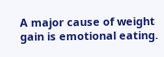A major cause of weight gain is emotional eating.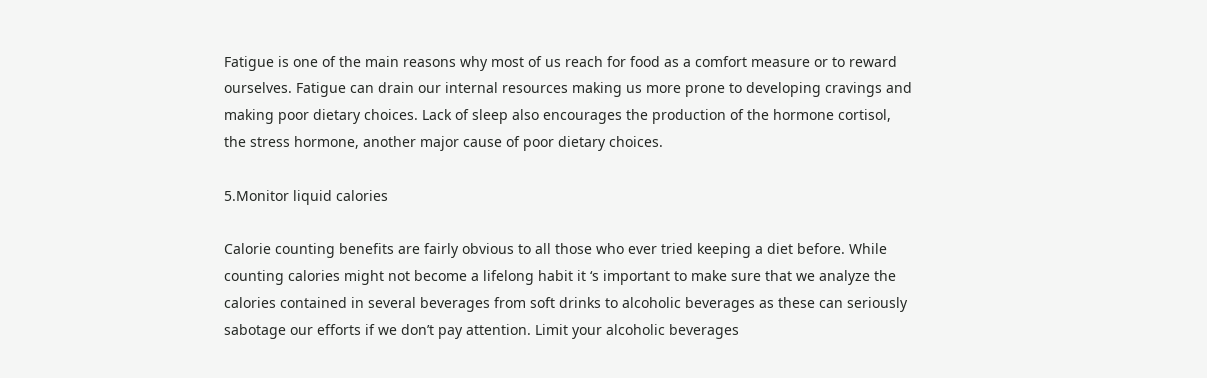Fatigue is one of the main reasons why most of us reach for food as a comfort measure or to reward ourselves. Fatigue can drain our internal resources making us more prone to developing cravings and making poor dietary choices. Lack of sleep also encourages the production of the hormone cortisol, the stress hormone, another major cause of poor dietary choices.

5.Monitor liquid calories

Calorie counting benefits are fairly obvious to all those who ever tried keeping a diet before. While counting calories might not become a lifelong habit it ‘s important to make sure that we analyze the calories contained in several beverages from soft drinks to alcoholic beverages as these can seriously sabotage our efforts if we don’t pay attention. Limit your alcoholic beverages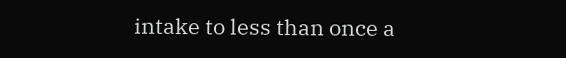intake to less than once a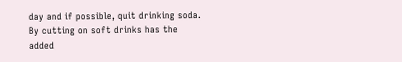day and if possible, quit drinking soda. By cutting on soft drinks has the added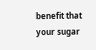benefit that your sugar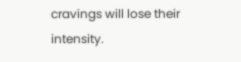cravings will lose their intensity.